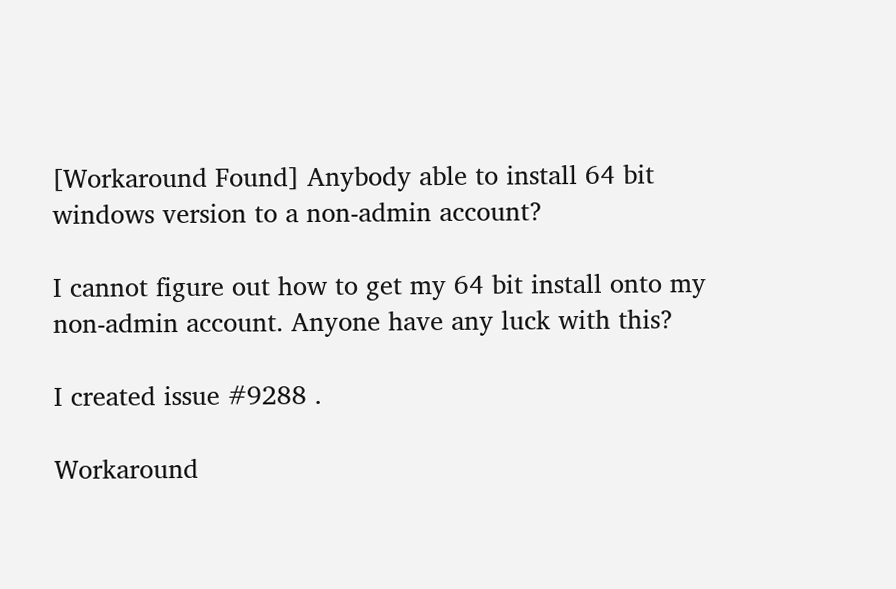[Workaround Found] Anybody able to install 64 bit windows version to a non-admin account?

I cannot figure out how to get my 64 bit install onto my non-admin account. Anyone have any luck with this?

I created issue #9288 .

Workaround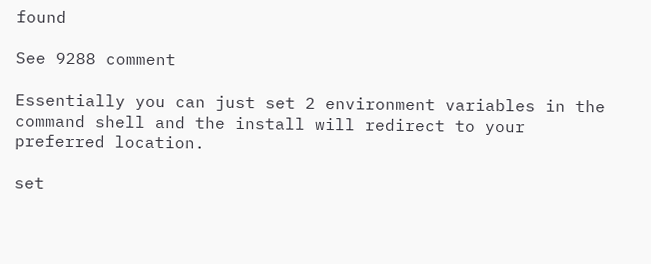found

See 9288 comment

Essentially you can just set 2 environment variables in the command shell and the install will redirect to your preferred location.

set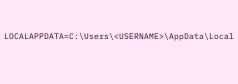LOCALAPPDATA=C:\Users\<USERNAME>\AppData\Local